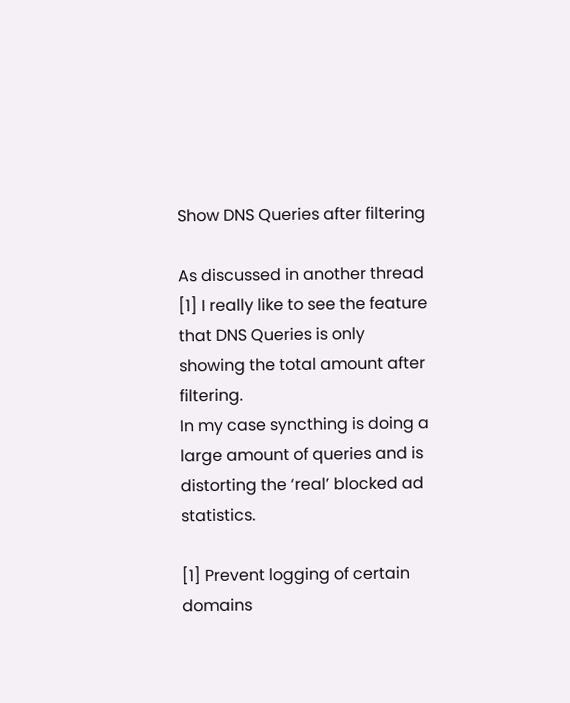Show DNS Queries after filtering

As discussed in another thread [1] I really like to see the feature that DNS Queries is only showing the total amount after filtering.
In my case syncthing is doing a large amount of queries and is distorting the ‘real’ blocked ad statistics.

[1] Prevent logging of certain domains